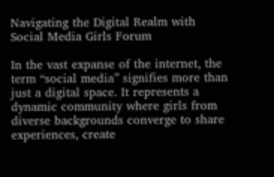Navigating the Digital Realm with Social Media Girls Forum

In the vast expanse of the internet, the term “social media” signifies more than just a digital space. It represents a dynamic community where girls from diverse backgrounds converge to share experiences, create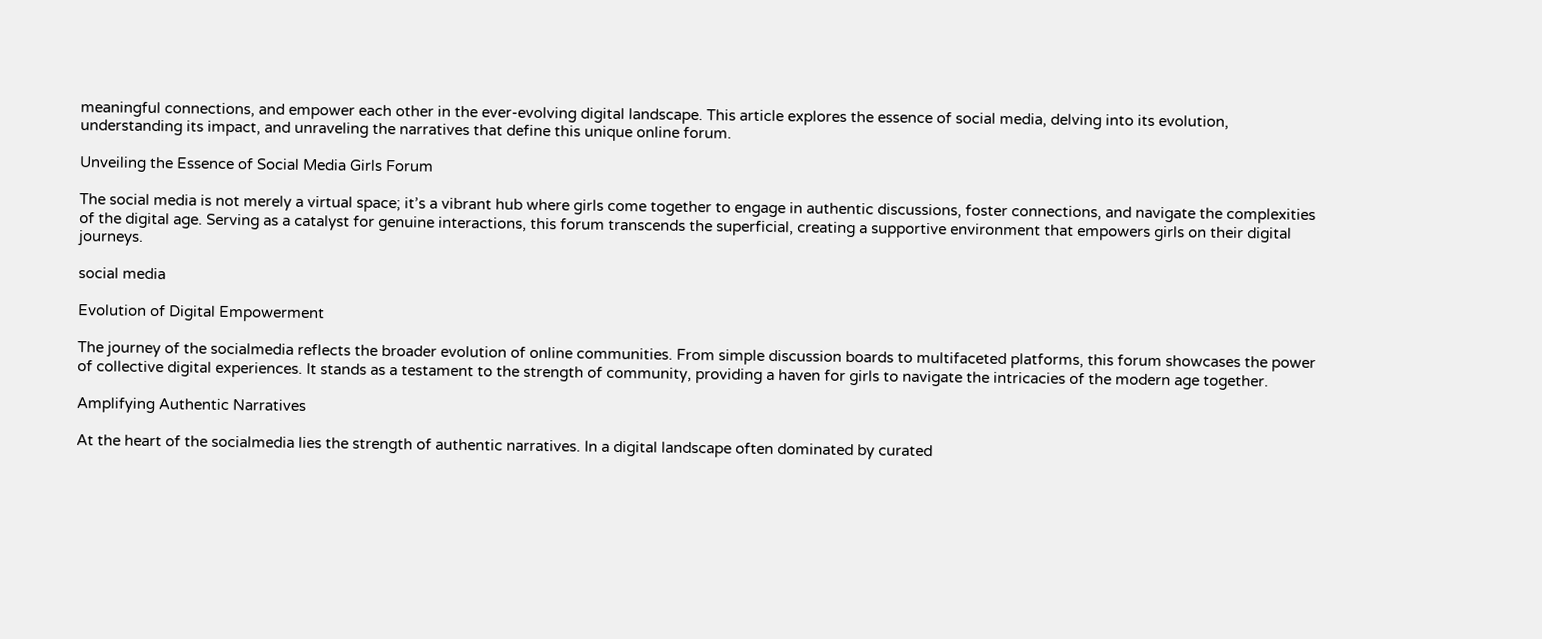meaningful connections, and empower each other in the ever-evolving digital landscape. This article explores the essence of social media, delving into its evolution, understanding its impact, and unraveling the narratives that define this unique online forum.

Unveiling the Essence of Social Media Girls Forum

The social media is not merely a virtual space; it’s a vibrant hub where girls come together to engage in authentic discussions, foster connections, and navigate the complexities of the digital age. Serving as a catalyst for genuine interactions, this forum transcends the superficial, creating a supportive environment that empowers girls on their digital journeys.

social media

Evolution of Digital Empowerment

The journey of the socialmedia reflects the broader evolution of online communities. From simple discussion boards to multifaceted platforms, this forum showcases the power of collective digital experiences. It stands as a testament to the strength of community, providing a haven for girls to navigate the intricacies of the modern age together.

Amplifying Authentic Narratives

At the heart of the socialmedia lies the strength of authentic narratives. In a digital landscape often dominated by curated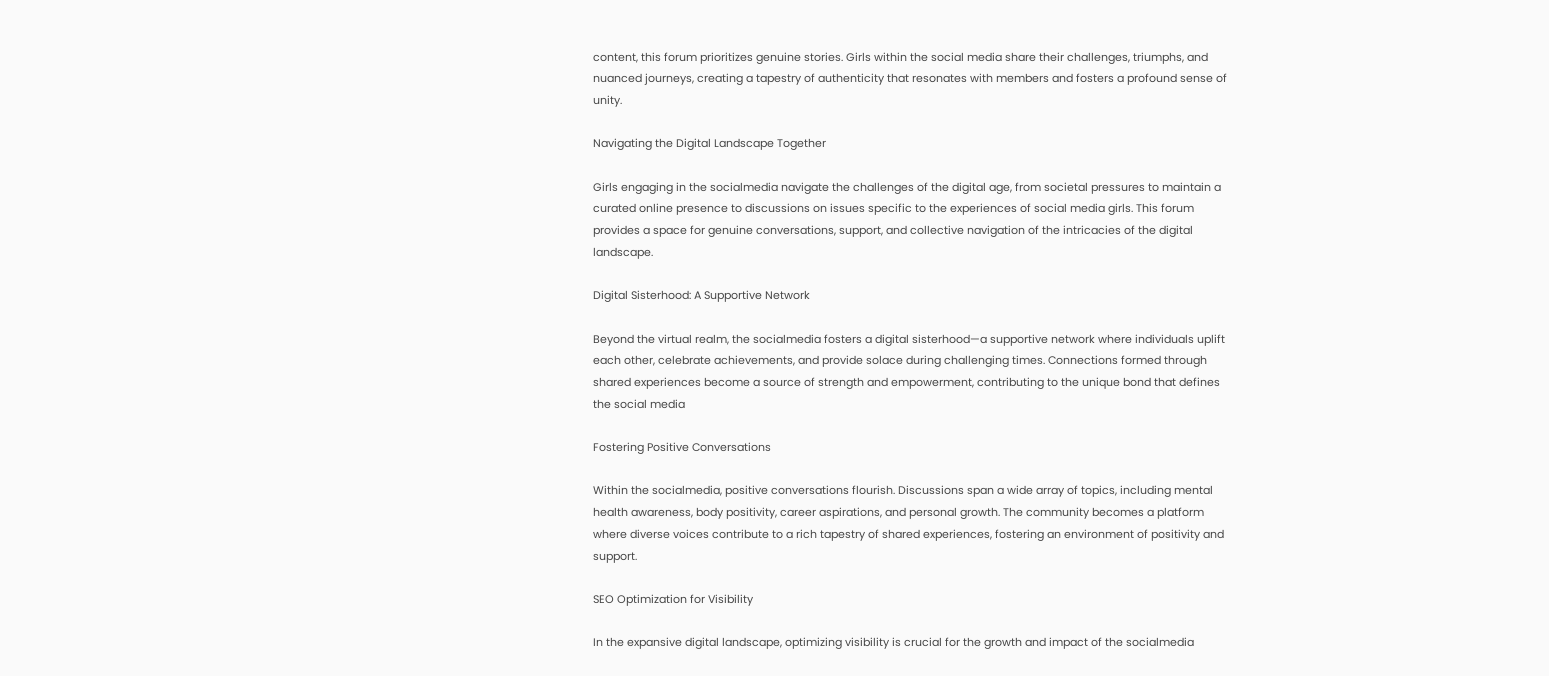content, this forum prioritizes genuine stories. Girls within the social media share their challenges, triumphs, and nuanced journeys, creating a tapestry of authenticity that resonates with members and fosters a profound sense of unity.

Navigating the Digital Landscape Together

Girls engaging in the socialmedia navigate the challenges of the digital age, from societal pressures to maintain a curated online presence to discussions on issues specific to the experiences of social media girls. This forum provides a space for genuine conversations, support, and collective navigation of the intricacies of the digital landscape.

Digital Sisterhood: A Supportive Network

Beyond the virtual realm, the socialmedia fosters a digital sisterhood—a supportive network where individuals uplift each other, celebrate achievements, and provide solace during challenging times. Connections formed through shared experiences become a source of strength and empowerment, contributing to the unique bond that defines the social media

Fostering Positive Conversations

Within the socialmedia, positive conversations flourish. Discussions span a wide array of topics, including mental health awareness, body positivity, career aspirations, and personal growth. The community becomes a platform where diverse voices contribute to a rich tapestry of shared experiences, fostering an environment of positivity and support.

SEO Optimization for Visibility

In the expansive digital landscape, optimizing visibility is crucial for the growth and impact of the socialmedia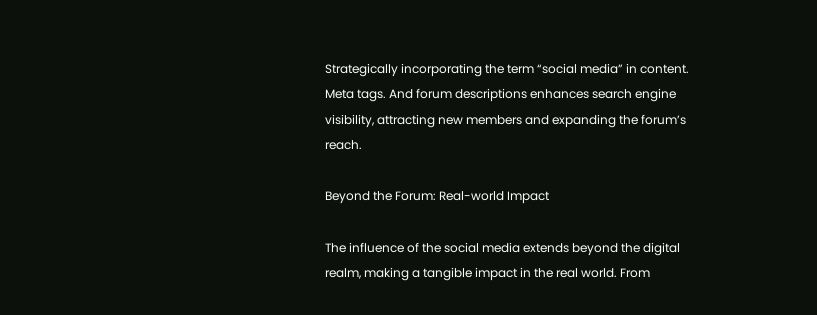Strategically incorporating the term “social media” in content. Meta tags. And forum descriptions enhances search engine visibility, attracting new members and expanding the forum’s reach.

Beyond the Forum: Real-world Impact

The influence of the social media extends beyond the digital realm, making a tangible impact in the real world. From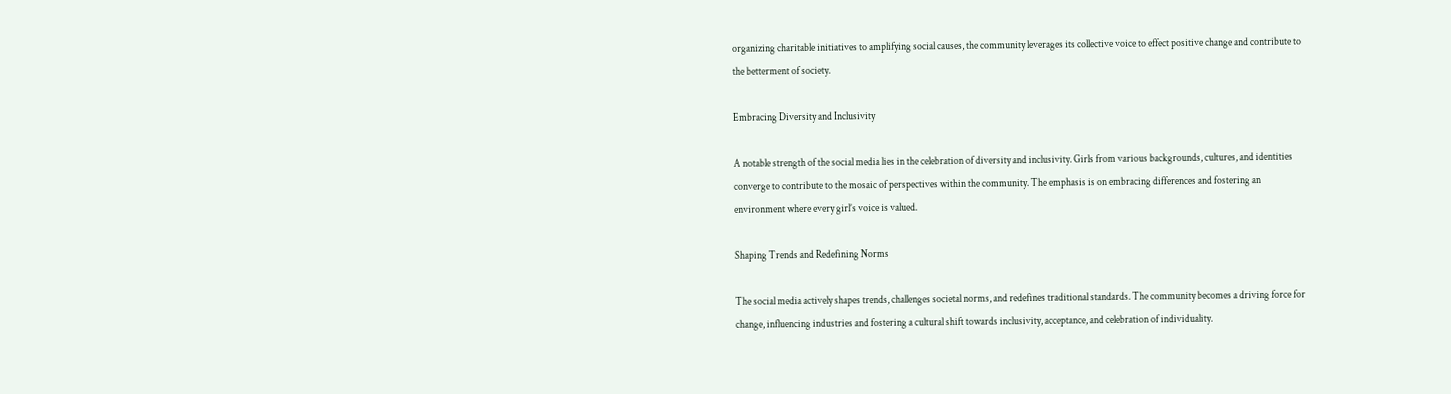organizing charitable initiatives to amplifying social causes, the community leverages its collective voice to effect positive change and contribute to the betterment of society.

Embracing Diversity and Inclusivity

A notable strength of the social media lies in the celebration of diversity and inclusivity. Girls from various backgrounds, cultures, and identities converge to contribute to the mosaic of perspectives within the community. The emphasis is on embracing differences and fostering an environment where every girl’s voice is valued.

Shaping Trends and Redefining Norms

The social media actively shapes trends, challenges societal norms, and redefines traditional standards. The community becomes a driving force for change, influencing industries and fostering a cultural shift towards inclusivity, acceptance, and celebration of individuality.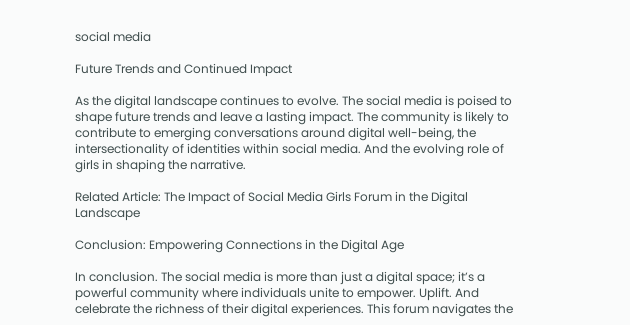social media

Future Trends and Continued Impact

As the digital landscape continues to evolve. The social media is poised to shape future trends and leave a lasting impact. The community is likely to contribute to emerging conversations around digital well-being, the intersectionality of identities within social media. And the evolving role of girls in shaping the narrative.

Related Article: The Impact of Social Media Girls Forum in the Digital Landscape

Conclusion: Empowering Connections in the Digital Age

In conclusion. The social media is more than just a digital space; it’s a powerful community where individuals unite to empower. Uplift. And celebrate the richness of their digital experiences. This forum navigates the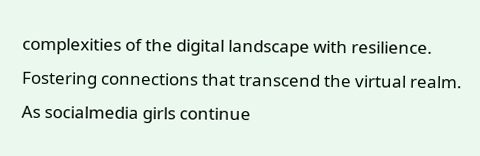complexities of the digital landscape with resilience. Fostering connections that transcend the virtual realm. As socialmedia girls continue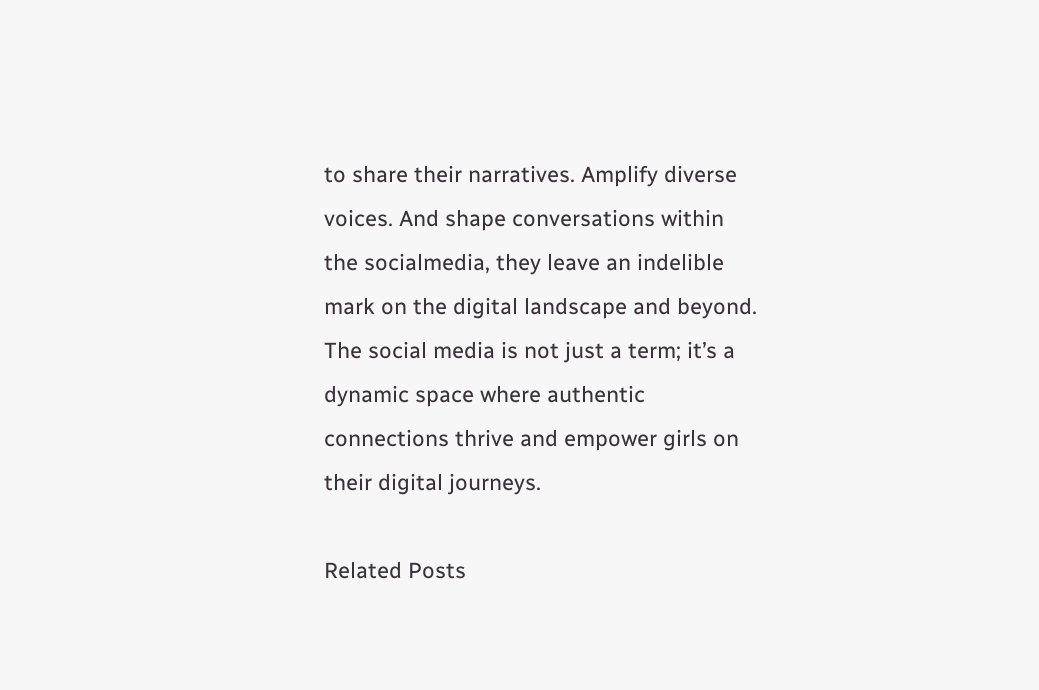to share their narratives. Amplify diverse voices. And shape conversations within the socialmedia, they leave an indelible mark on the digital landscape and beyond. The social media is not just a term; it’s a dynamic space where authentic connections thrive and empower girls on their digital journeys.

Related Posts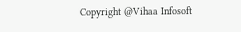Copyright @Vihaa Infosoft